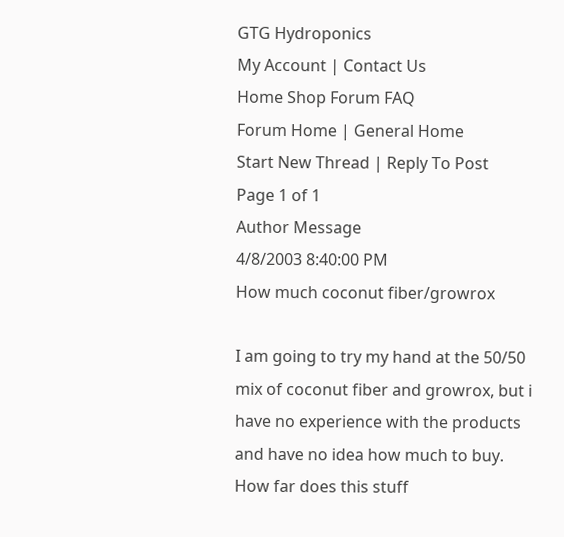GTG Hydroponics
My Account | Contact Us
Home Shop Forum FAQ
Forum Home | General Home
Start New Thread | Reply To Post
Page 1 of 1
Author Message
4/8/2003 8:40:00 PM
How much coconut fiber/growrox

I am going to try my hand at the 50/50 mix of coconut fiber and growrox, but i have no experience with the products and have no idea how much to buy. How far does this stuff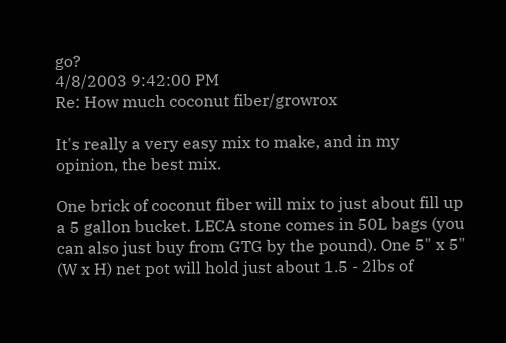go?
4/8/2003 9:42:00 PM
Re: How much coconut fiber/growrox

It's really a very easy mix to make, and in my opinion, the best mix.

One brick of coconut fiber will mix to just about fill up a 5 gallon bucket. LECA stone comes in 50L bags (you can also just buy from GTG by the pound). One 5" x 5" (W x H) net pot will hold just about 1.5 - 2lbs of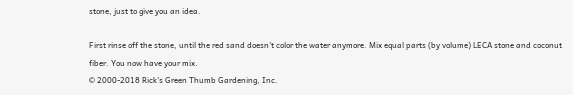stone, just to give you an idea.

First rinse off the stone, until the red sand doesn't color the water anymore. Mix equal parts (by volume) LECA stone and coconut fiber. You now have your mix.
© 2000-2018 Rick's Green Thumb Gardening, Inc.